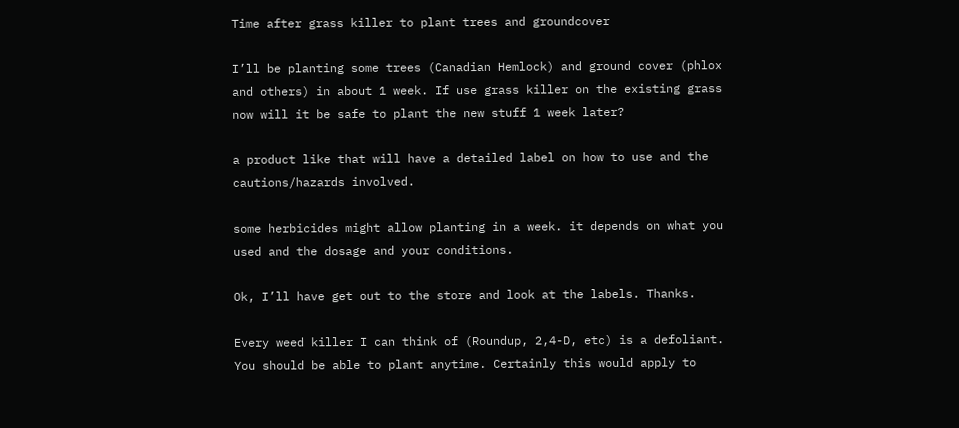Time after grass killer to plant trees and groundcover

I’ll be planting some trees (Canadian Hemlock) and ground cover (phlox and others) in about 1 week. If use grass killer on the existing grass now will it be safe to plant the new stuff 1 week later?

a product like that will have a detailed label on how to use and the cautions/hazards involved.

some herbicides might allow planting in a week. it depends on what you used and the dosage and your conditions.

Ok, I’ll have get out to the store and look at the labels. Thanks.

Every weed killer I can think of (Roundup, 2,4-D, etc) is a defoliant. You should be able to plant anytime. Certainly this would apply to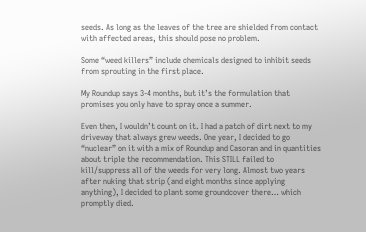seeds. As long as the leaves of the tree are shielded from contact with affected areas, this should pose no problem.

Some “weed killers” include chemicals designed to inhibit seeds from sprouting in the first place.

My Roundup says 3-4 months, but it’s the formulation that promises you only have to spray once a summer.

Even then, I wouldn’t count on it. I had a patch of dirt next to my driveway that always grew weeds. One year, I decided to go “nuclear” on it with a mix of Roundup and Casoran and in quantities about triple the recommendation. This STILL failed to kill/suppress all of the weeds for very long. Almost two years after nuking that strip (and eight months since applying anything), I decided to plant some groundcover there… which promptly died.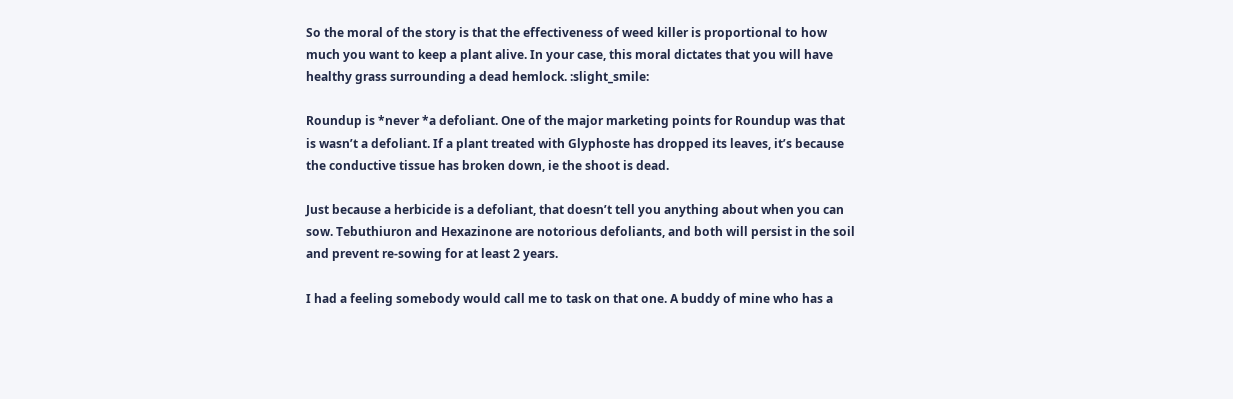So the moral of the story is that the effectiveness of weed killer is proportional to how much you want to keep a plant alive. In your case, this moral dictates that you will have healthy grass surrounding a dead hemlock. :slight_smile:

Roundup is *never *a defoliant. One of the major marketing points for Roundup was that is wasn’t a defoliant. If a plant treated with Glyphoste has dropped its leaves, it’s because the conductive tissue has broken down, ie the shoot is dead.

Just because a herbicide is a defoliant, that doesn’t tell you anything about when you can sow. Tebuthiuron and Hexazinone are notorious defoliants, and both will persist in the soil and prevent re-sowing for at least 2 years.

I had a feeling somebody would call me to task on that one. A buddy of mine who has a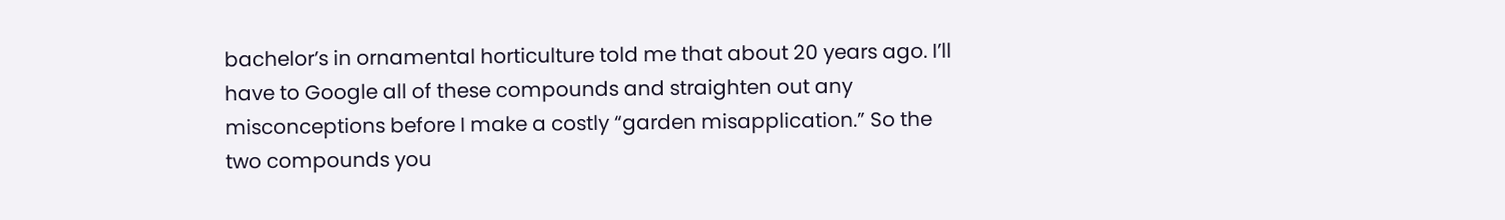bachelor’s in ornamental horticulture told me that about 20 years ago. I’ll have to Google all of these compounds and straighten out any misconceptions before I make a costly “garden misapplication.” So the two compounds you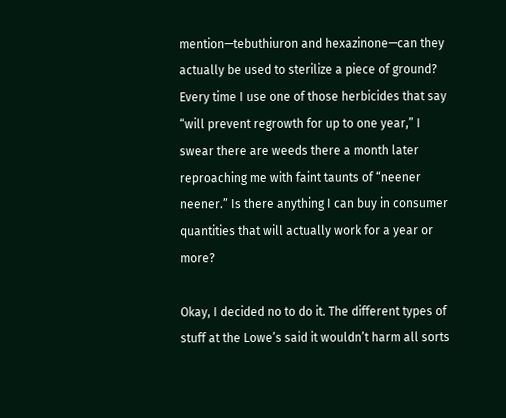mention—tebuthiuron and hexazinone—can they actually be used to sterilize a piece of ground? Every time I use one of those herbicides that say “will prevent regrowth for up to one year,” I swear there are weeds there a month later reproaching me with faint taunts of “neener neener.” Is there anything I can buy in consumer quantities that will actually work for a year or more?

Okay, I decided no to do it. The different types of stuff at the Lowe’s said it wouldn’t harm all sorts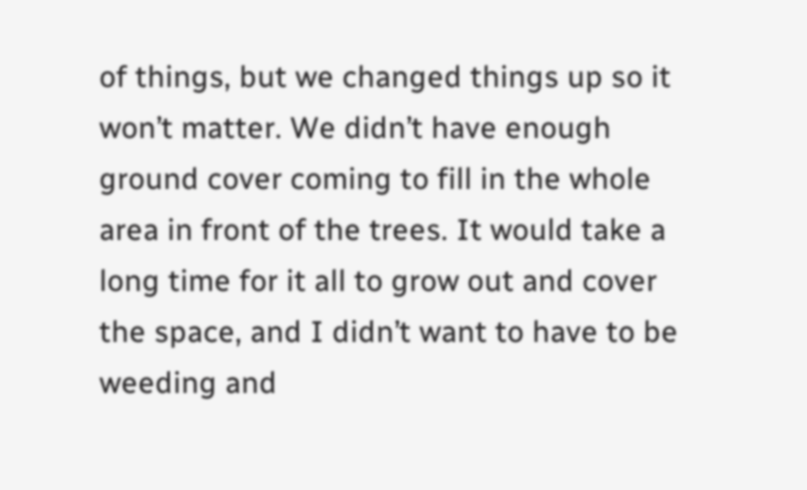of things, but we changed things up so it won’t matter. We didn’t have enough ground cover coming to fill in the whole area in front of the trees. It would take a long time for it all to grow out and cover the space, and I didn’t want to have to be weeding and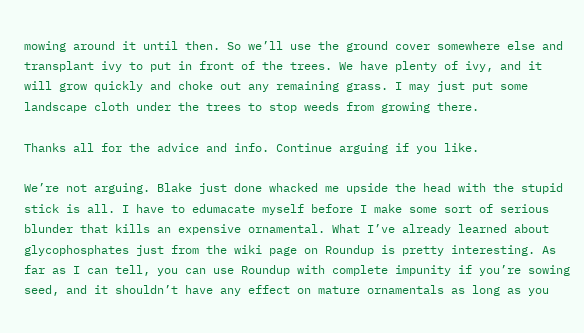mowing around it until then. So we’ll use the ground cover somewhere else and transplant ivy to put in front of the trees. We have plenty of ivy, and it will grow quickly and choke out any remaining grass. I may just put some landscape cloth under the trees to stop weeds from growing there.

Thanks all for the advice and info. Continue arguing if you like.

We’re not arguing. Blake just done whacked me upside the head with the stupid stick is all. I have to edumacate myself before I make some sort of serious blunder that kills an expensive ornamental. What I’ve already learned about glycophosphates just from the wiki page on Roundup is pretty interesting. As far as I can tell, you can use Roundup with complete impunity if you’re sowing seed, and it shouldn’t have any effect on mature ornamentals as long as you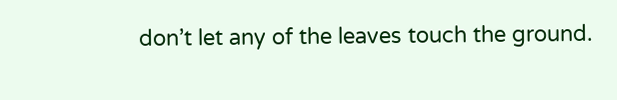don’t let any of the leaves touch the ground.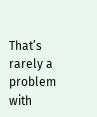That’s rarely a problem with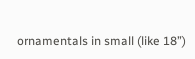ornamentals in small (like 18”)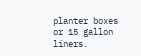planter boxes or 15 gallon liners.